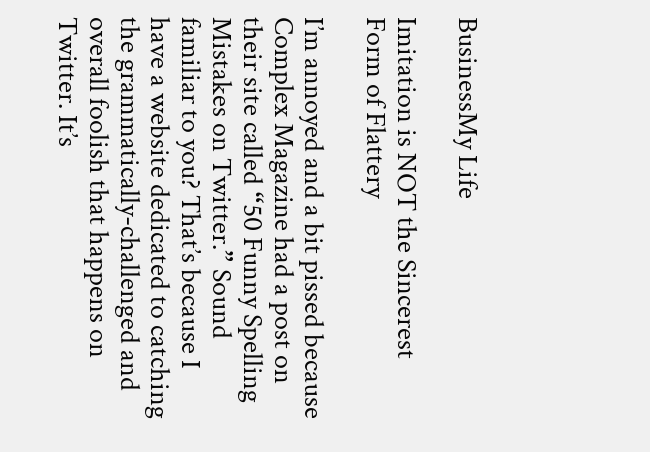BusinessMy Life

Imitation is NOT the Sincerest Form of Flattery

I’m annoyed and a bit pissed because Complex Magazine had a post on their site called “50 Funny Spelling Mistakes on Twitter.” Sound familiar to you? That’s because I have a website dedicated to catching the grammatically-challenged and overall foolish that happens on Twitter. It’s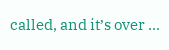called, and it’s over …